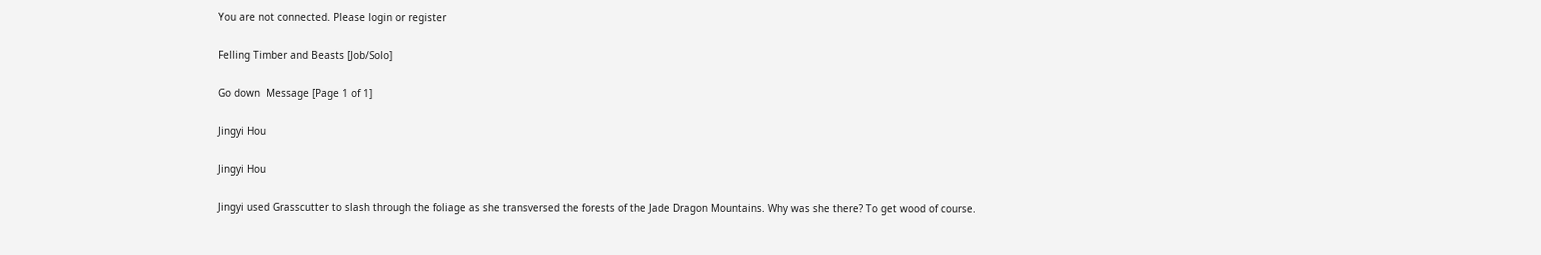You are not connected. Please login or register

Felling Timber and Beasts [Job/Solo]

Go down  Message [Page 1 of 1]

Jingyi Hou

Jingyi Hou

Jingyi used Grasscutter to slash through the foliage as she transversed the forests of the Jade Dragon Mountains. Why was she there? To get wood of course.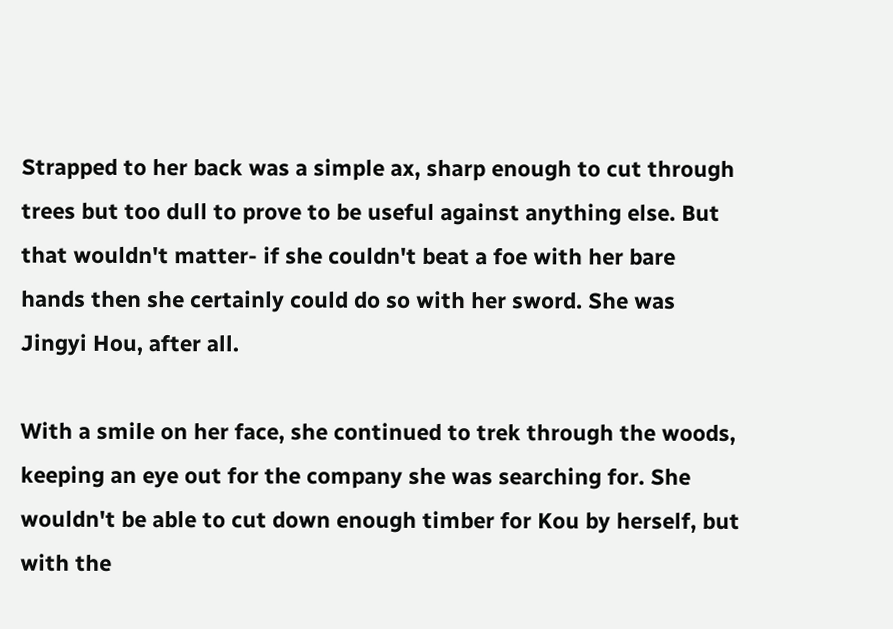Strapped to her back was a simple ax, sharp enough to cut through trees but too dull to prove to be useful against anything else. But that wouldn't matter- if she couldn't beat a foe with her bare hands then she certainly could do so with her sword. She was Jingyi Hou, after all.

With a smile on her face, she continued to trek through the woods, keeping an eye out for the company she was searching for. She wouldn't be able to cut down enough timber for Kou by herself, but with the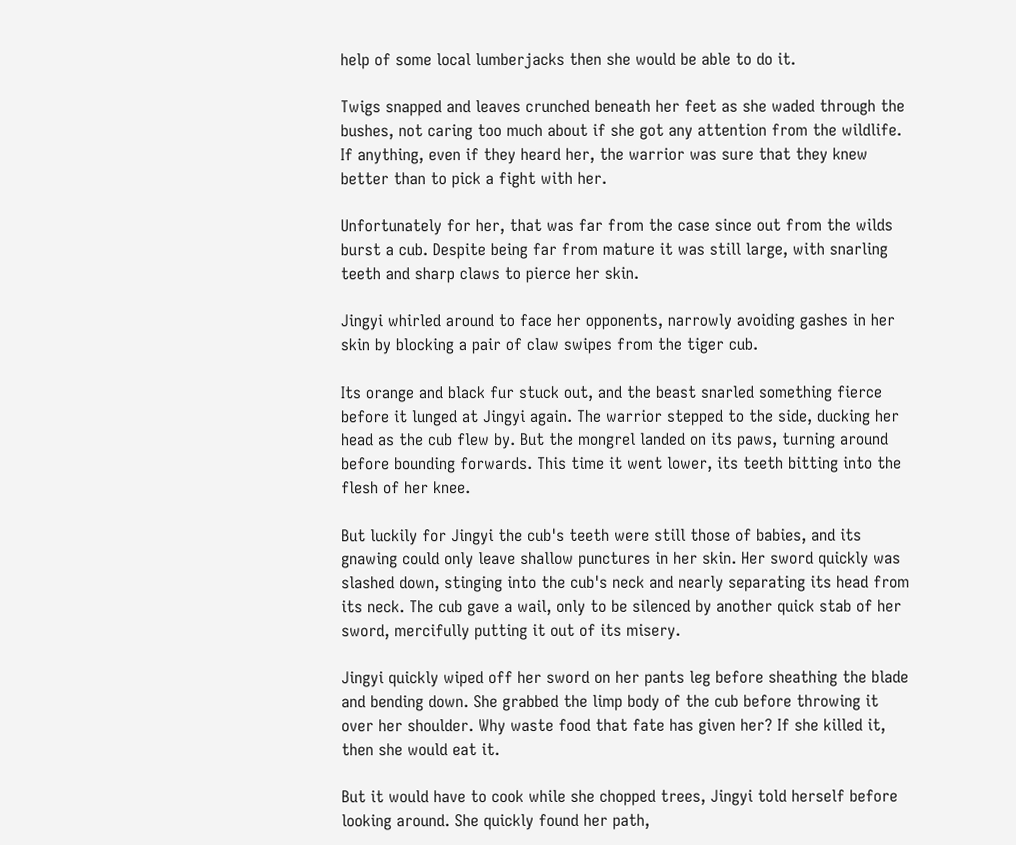help of some local lumberjacks then she would be able to do it.

Twigs snapped and leaves crunched beneath her feet as she waded through the bushes, not caring too much about if she got any attention from the wildlife. If anything, even if they heard her, the warrior was sure that they knew better than to pick a fight with her.

Unfortunately for her, that was far from the case since out from the wilds burst a cub. Despite being far from mature it was still large, with snarling teeth and sharp claws to pierce her skin.

Jingyi whirled around to face her opponents, narrowly avoiding gashes in her skin by blocking a pair of claw swipes from the tiger cub.

Its orange and black fur stuck out, and the beast snarled something fierce before it lunged at Jingyi again. The warrior stepped to the side, ducking her head as the cub flew by. But the mongrel landed on its paws, turning around before bounding forwards. This time it went lower, its teeth bitting into the flesh of her knee.

But luckily for Jingyi the cub's teeth were still those of babies, and its gnawing could only leave shallow punctures in her skin. Her sword quickly was slashed down, stinging into the cub's neck and nearly separating its head from its neck. The cub gave a wail, only to be silenced by another quick stab of her sword, mercifully putting it out of its misery.

Jingyi quickly wiped off her sword on her pants leg before sheathing the blade and bending down. She grabbed the limp body of the cub before throwing it over her shoulder. Why waste food that fate has given her? If she killed it, then she would eat it.

But it would have to cook while she chopped trees, Jingyi told herself before looking around. She quickly found her path,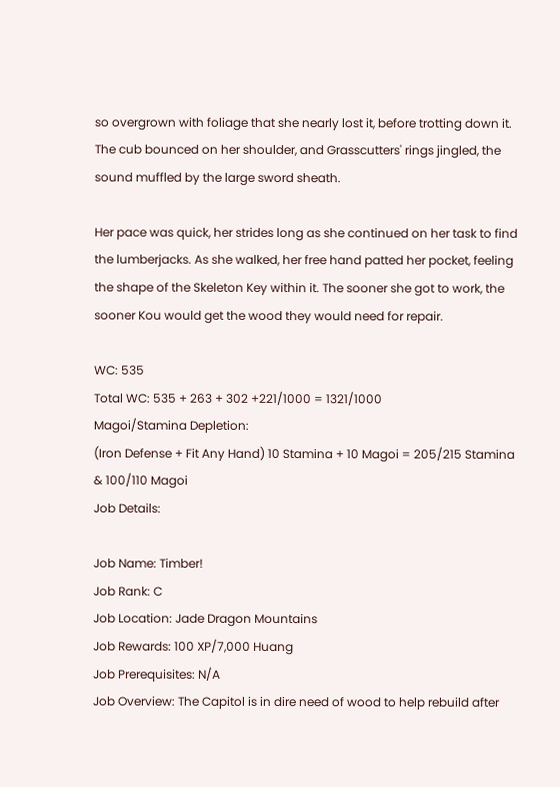so overgrown with foliage that she nearly lost it, before trotting down it. The cub bounced on her shoulder, and Grasscutters' rings jingled, the sound muffled by the large sword sheath.

Her pace was quick, her strides long as she continued on her task to find the lumberjacks. As she walked, her free hand patted her pocket, feeling the shape of the Skeleton Key within it. The sooner she got to work, the sooner Kou would get the wood they would need for repair.

WC: 535
Total WC: 535 + 263 + 302 +221/1000 = 1321/1000
Magoi/Stamina Depletion:
(Iron Defense + Fit Any Hand) 10 Stamina + 10 Magoi = 205/215 Stamina & 100/110 Magoi
Job Details:

Job Name: Timber!
Job Rank: C
Job Location: Jade Dragon Mountains
Job Rewards: 100 XP/7,000 Huang
Job Prerequisites: N/A
Job Overview: The Capitol is in dire need of wood to help rebuild after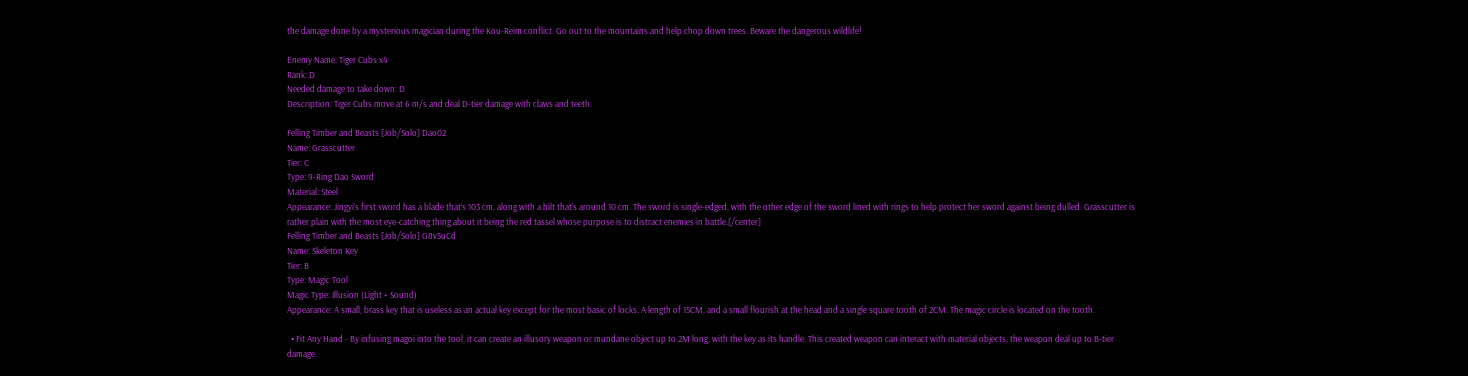the damage done by a mysterious magician during the Kou-Reim conflict. Go out to the mountains and help chop down trees. Beware the dangerous wildlife!

Enemy Name: Tiger Cubs x4
Rank: D
Needed damage to take down: D
Description: Tiger Cubs move at 6 m/s and deal D-tier damage with claws and teeth.

Felling Timber and Beasts [Job/Solo] Dao02
Name: Grasscutter
Tier: C
Type: 9-Ring Dao Sword
Material: Steel
Appearance: Jingyi’s first sword has a blade that’s 103 cm, along with a hilt that’s around 10 cm. The sword is single-edged, with the other edge of the sword lined with rings to help protect her sword against being dulled. Grasscutter is rather plain with the most eye-catching thing about it being the red tassel whose purpose is to distract enemies in battle.[/center]
Felling Timber and Beasts [Job/Solo] G8v5uCd
Name: Skeleton Key
Tier: B
Type: Magic Tool
Magic Type: Illusion (Light + Sound)
Appearance: A small, brass key that is useless as an actual key except for the most basic of locks. A length of 15CM, and a small flourish at the head and a single square tooth of 2CM. The magic circle is located on the tooth.

  • Fit Any Hand - By infusing magoi into the tool, it can create an illusory weapon or mundane object up to 2M long, with the key as its handle. This created weapon can interact with material objects, the weapon deal up to B-tier damage.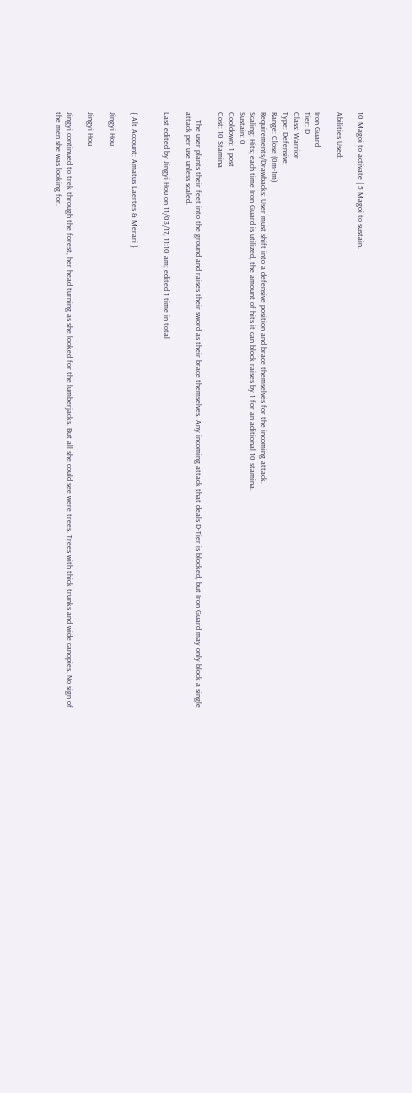10 Magoi to activate | 5 Magoi to sustain.

Abilities Used:

Iron Guard
Tier: D
Class: Warrior
Type: Defensive
Range: Close (0m-1m)
Requirements/Drawbacks: User must shift into a defensive position and brace themselves for the incoming attack.
Scaling: Hits; each time Iron Guard is utilized, the amount of hits it can block raises by 1 for an aditional 10 stamina.
Sustain: 0
Cooldown: 1 post
Cost: 10 Stamina

    The user plants their feet into the ground and raises their sword as their brace themselves. Any incoming attack that deals D-Tier is blocked, but Iron Guard may only block a single attack per use unless scaled.

Last edited by Jingyi Hou on 11/03/17, 11:10 am; edited 1 time in total


{ Alt Account: Amatus Laertes & Merari }

Jingyi Hou

Jingyi Hou

Jingyi continued to trek through the forest, her head turning as she looked for the lumberjacks. But all she could see were trees. Trees with thick trunks and wide canopies. No sign of the men she was looking for.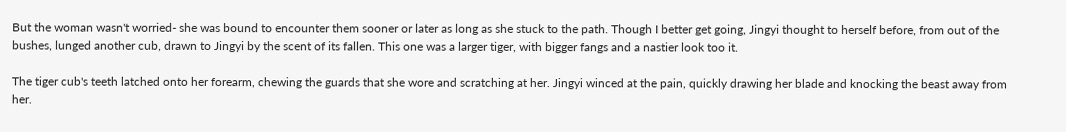But the woman wasn't worried- she was bound to encounter them sooner or later as long as she stuck to the path. Though I better get going, Jingyi thought to herself before, from out of the bushes, lunged another cub, drawn to Jingyi by the scent of its fallen. This one was a larger tiger, with bigger fangs and a nastier look too it.

The tiger cub's teeth latched onto her forearm, chewing the guards that she wore and scratching at her. Jingyi winced at the pain, quickly drawing her blade and knocking the beast away from her.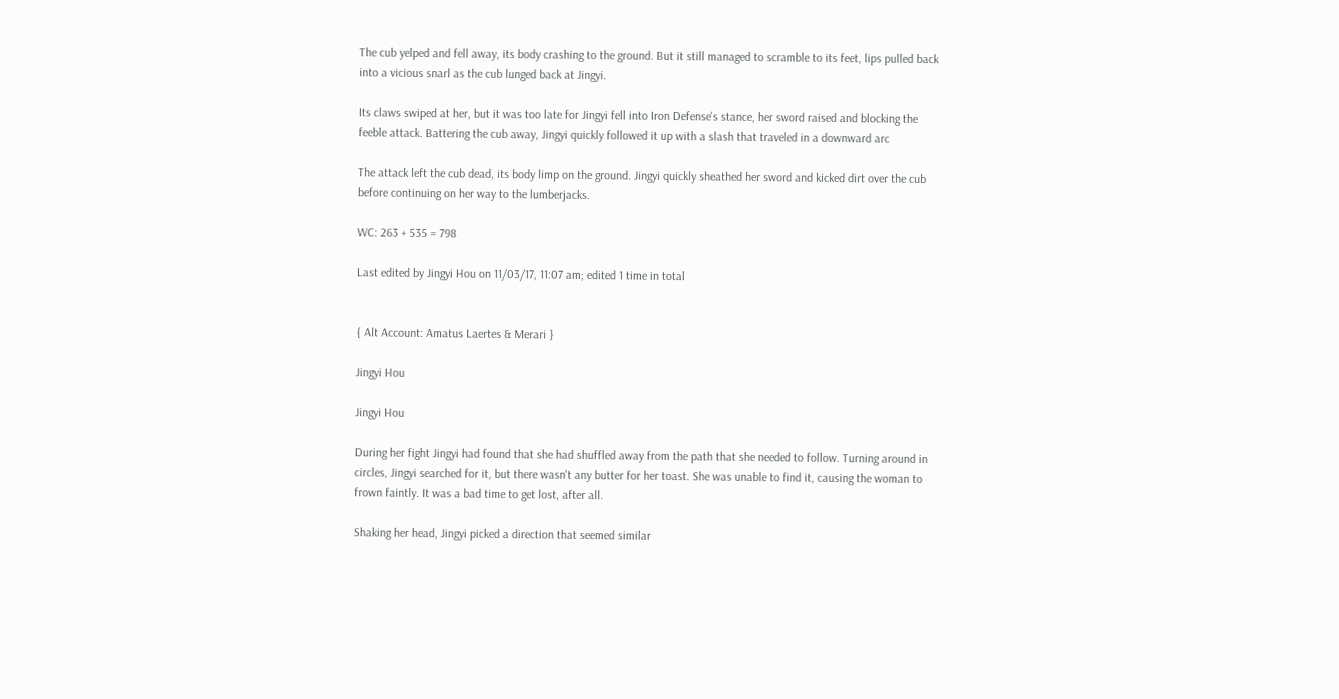The cub yelped and fell away, its body crashing to the ground. But it still managed to scramble to its feet, lips pulled back into a vicious snarl as the cub lunged back at Jingyi.

Its claws swiped at her, but it was too late for Jingyi fell into Iron Defense's stance, her sword raised and blocking the feeble attack. Battering the cub away, Jingyi quickly followed it up with a slash that traveled in a downward arc

The attack left the cub dead, its body limp on the ground. Jingyi quickly sheathed her sword and kicked dirt over the cub before continuing on her way to the lumberjacks.

WC: 263 + 535 = 798

Last edited by Jingyi Hou on 11/03/17, 11:07 am; edited 1 time in total


{ Alt Account: Amatus Laertes & Merari }

Jingyi Hou

Jingyi Hou

During her fight Jingyi had found that she had shuffled away from the path that she needed to follow. Turning around in circles, Jingyi searched for it, but there wasn't any butter for her toast. She was unable to find it, causing the woman to frown faintly. It was a bad time to get lost, after all.

Shaking her head, Jingyi picked a direction that seemed similar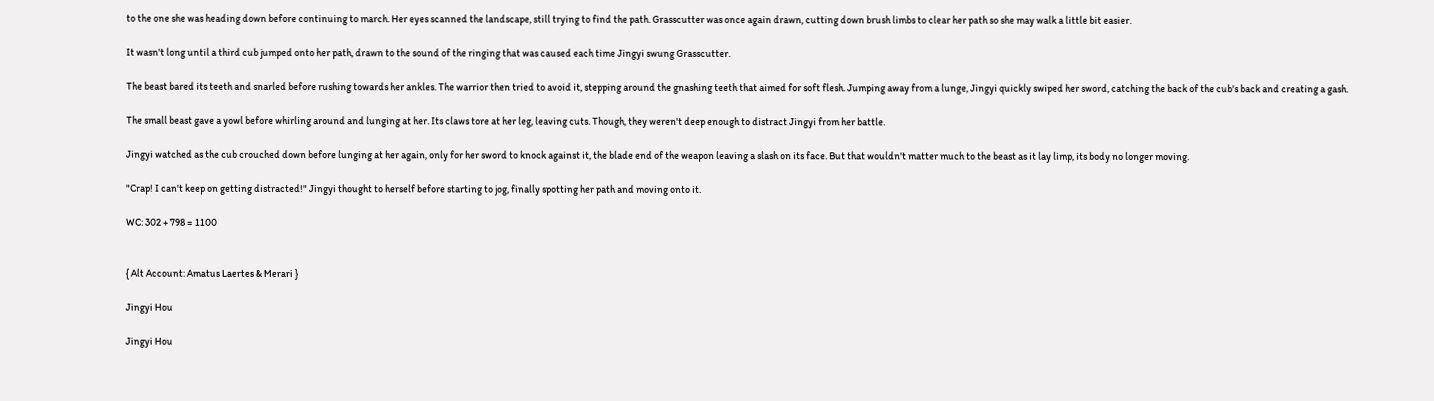to the one she was heading down before continuing to march. Her eyes scanned the landscape, still trying to find the path. Grasscutter was once again drawn, cutting down brush limbs to clear her path so she may walk a little bit easier.

It wasn't long until a third cub jumped onto her path, drawn to the sound of the ringing that was caused each time Jingyi swung Grasscutter.

The beast bared its teeth and snarled before rushing towards her ankles. The warrior then tried to avoid it, stepping around the gnashing teeth that aimed for soft flesh. Jumping away from a lunge, Jingyi quickly swiped her sword, catching the back of the cub's back and creating a gash.

The small beast gave a yowl before whirling around and lunging at her. Its claws tore at her leg, leaving cuts. Though, they weren't deep enough to distract Jingyi from her battle.

Jingyi watched as the cub crouched down before lunging at her again, only for her sword to knock against it, the blade end of the weapon leaving a slash on its face. But that wouldn't matter much to the beast as it lay limp, its body no longer moving.

"Crap! I can't keep on getting distracted!" Jingyi thought to herself before starting to jog, finally spotting her path and moving onto it.

WC: 302 + 798 = 1100


{ Alt Account: Amatus Laertes & Merari }

Jingyi Hou

Jingyi Hou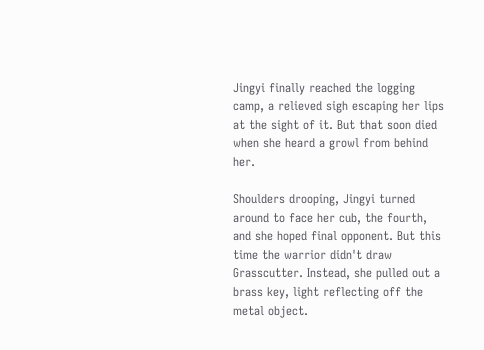Jingyi finally reached the logging camp, a relieved sigh escaping her lips at the sight of it. But that soon died when she heard a growl from behind her.

Shoulders drooping, Jingyi turned around to face her cub, the fourth, and she hoped final opponent. But this time the warrior didn't draw Grasscutter. Instead, she pulled out a brass key, light reflecting off the metal object.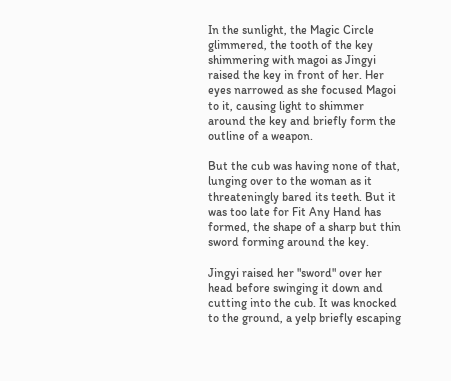In the sunlight, the Magic Circle glimmered, the tooth of the key shimmering with magoi as Jingyi raised the key in front of her. Her eyes narrowed as she focused Magoi to it, causing light to shimmer around the key and briefly form the outline of a weapon.

But the cub was having none of that, lunging over to the woman as it threateningly bared its teeth. But it was too late for Fit Any Hand has formed, the shape of a sharp but thin sword forming around the key.

Jingyi raised her "sword" over her head before swinging it down and cutting into the cub. It was knocked to the ground, a yelp briefly escaping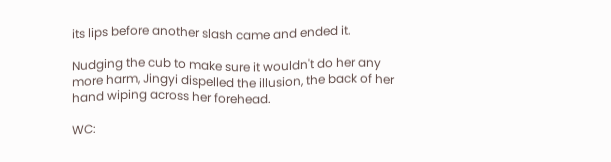its lips before another slash came and ended it.

Nudging the cub to make sure it wouldn't do her any more harm, Jingyi dispelled the illusion, the back of her hand wiping across her forehead.

WC: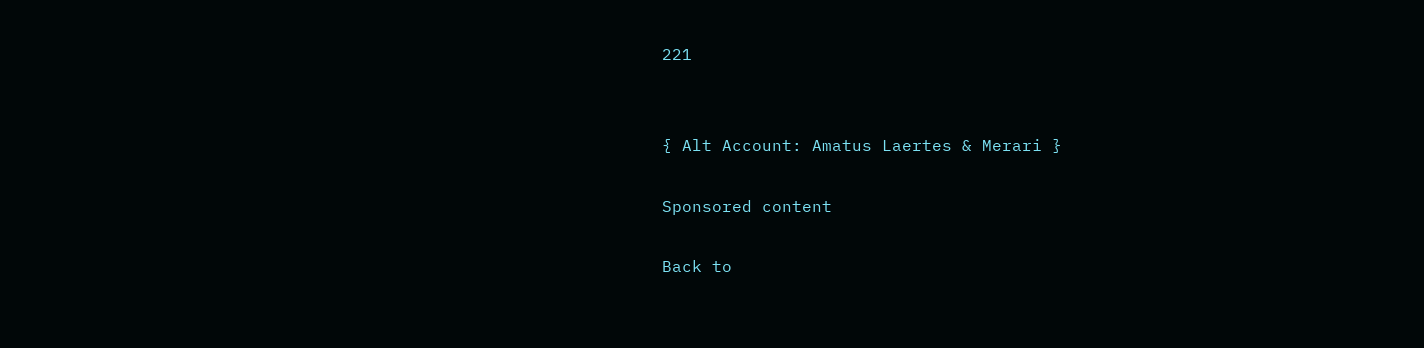221


{ Alt Account: Amatus Laertes & Merari }

Sponsored content

Back to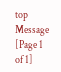top  Message [Page 1 of 1]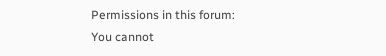Permissions in this forum:
You cannot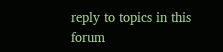reply to topics in this forum